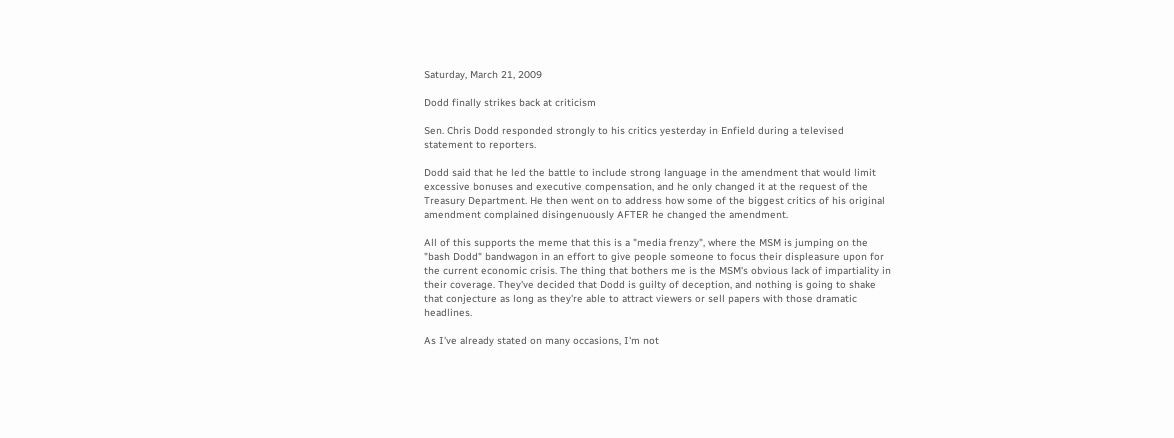Saturday, March 21, 2009

Dodd finally strikes back at criticism

Sen. Chris Dodd responded strongly to his critics yesterday in Enfield during a televised statement to reporters.

Dodd said that he led the battle to include strong language in the amendment that would limit excessive bonuses and executive compensation, and he only changed it at the request of the Treasury Department. He then went on to address how some of the biggest critics of his original amendment complained disingenuously AFTER he changed the amendment.

All of this supports the meme that this is a "media frenzy", where the MSM is jumping on the "bash Dodd" bandwagon in an effort to give people someone to focus their displeasure upon for the current economic crisis. The thing that bothers me is the MSM's obvious lack of impartiality in their coverage. They've decided that Dodd is guilty of deception, and nothing is going to shake that conjecture as long as they're able to attract viewers or sell papers with those dramatic headlines.

As I've already stated on many occasions, I'm not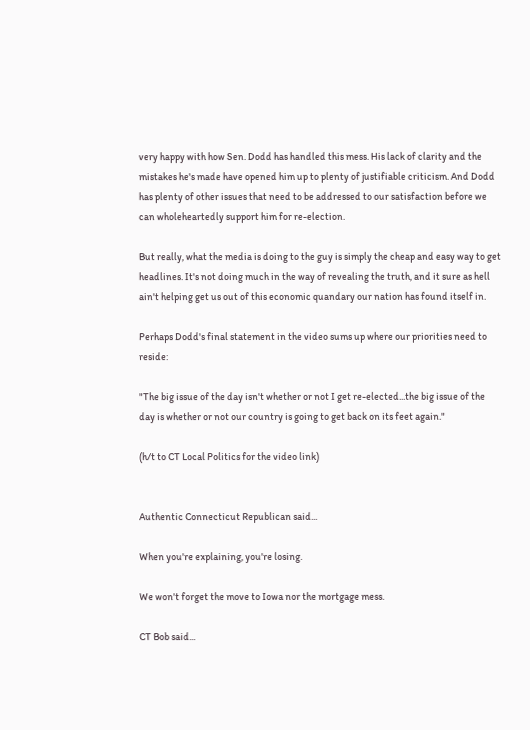very happy with how Sen. Dodd has handled this mess. His lack of clarity and the mistakes he's made have opened him up to plenty of justifiable criticism. And Dodd has plenty of other issues that need to be addressed to our satisfaction before we can wholeheartedly support him for re-election.

But really, what the media is doing to the guy is simply the cheap and easy way to get headlines. It's not doing much in the way of revealing the truth, and it sure as hell ain't helping get us out of this economic quandary our nation has found itself in.

Perhaps Dodd's final statement in the video sums up where our priorities need to reside:

"The big issue of the day isn't whether or not I get re-elected...the big issue of the day is whether or not our country is going to get back on its feet again."

(h/t to CT Local Politics for the video link)


Authentic Connecticut Republican said...

When you're explaining, you're losing.

We won't forget the move to Iowa nor the mortgage mess.

CT Bob said...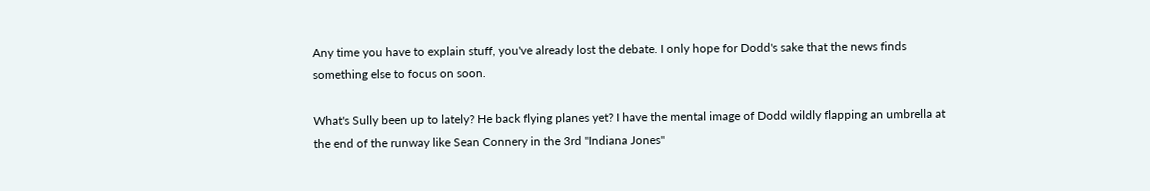Any time you have to explain stuff, you've already lost the debate. I only hope for Dodd's sake that the news finds something else to focus on soon.

What's Sully been up to lately? He back flying planes yet? I have the mental image of Dodd wildly flapping an umbrella at the end of the runway like Sean Connery in the 3rd "Indiana Jones"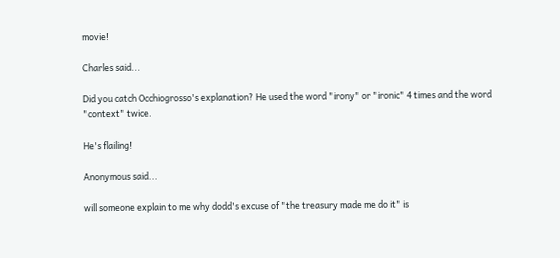movie!

Charles said...

Did you catch Occhiogrosso's explanation? He used the word "irony" or "ironic" 4 times and the word "context" twice.

He's flailing!

Anonymous said...

will someone explain to me why dodd's excuse of "the treasury made me do it" is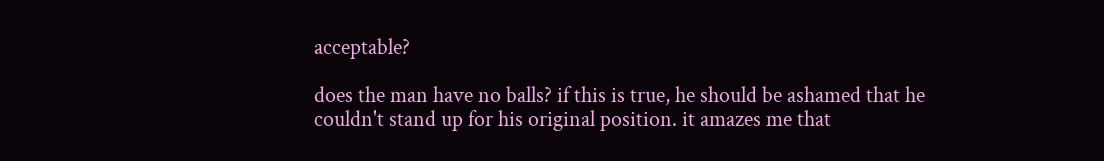acceptable?

does the man have no balls? if this is true, he should be ashamed that he couldn't stand up for his original position. it amazes me that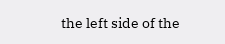the left side of the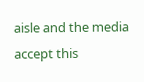aisle and the media accept this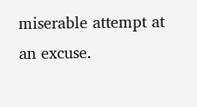miserable attempt at an excuse.